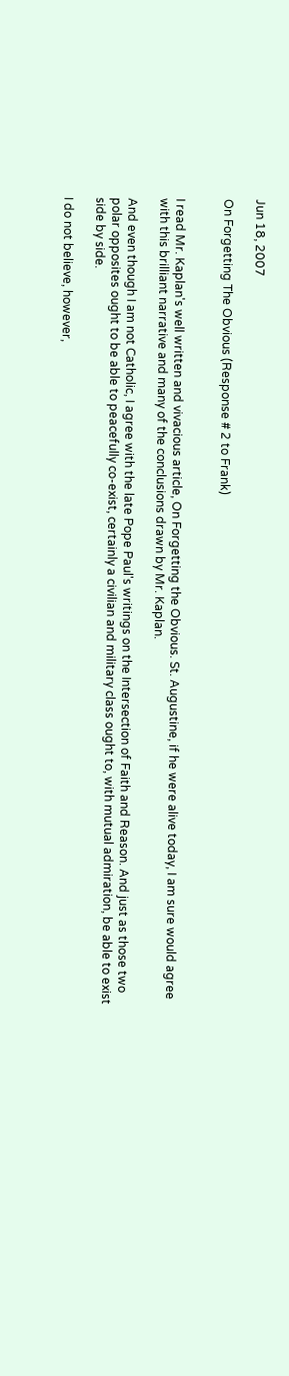Jun 18, 2007

On Forgetting The Obvious (Response # 2 to Frank)


I read Mr. Kaplan's well written and vivacious article, On Forgetting the Obvious. St. Augustine, if he were alive today, I am sure would agree with this brilliant narrative and many of the conclusions drawn by Mr. Kaplan.

And even though I am not Catholic, I agree with the late Pope Paul's writings on the Intersection of Faith and Reason. And just as those two polar opposites ought to be able to peacefully co-exist, certainly a civilian and military class ought to, with mutual admiration, be able to exist side by side.

I do not believe, however,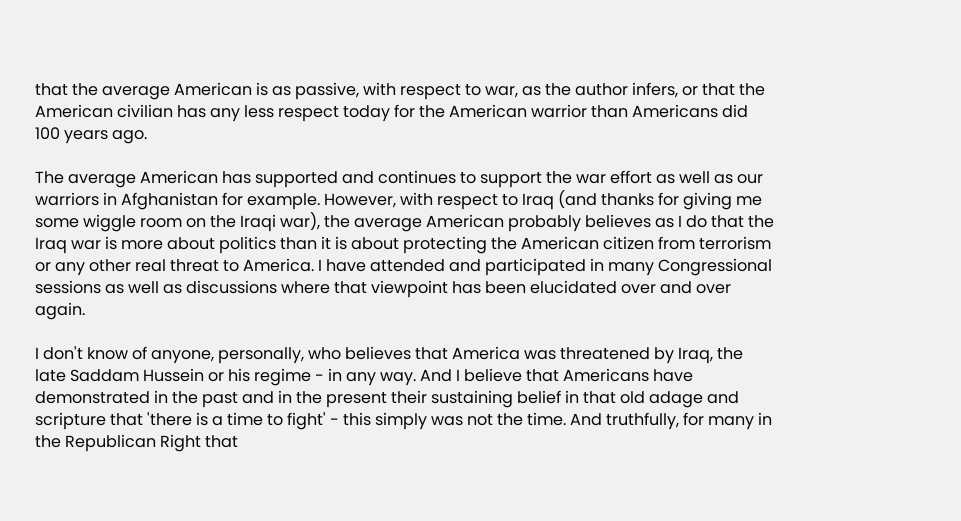that the average American is as passive, with respect to war, as the author infers, or that the American civilian has any less respect today for the American warrior than Americans did 100 years ago.

The average American has supported and continues to support the war effort as well as our warriors in Afghanistan for example. However, with respect to Iraq (and thanks for giving me some wiggle room on the Iraqi war), the average American probably believes as I do that the Iraq war is more about politics than it is about protecting the American citizen from terrorism or any other real threat to America. I have attended and participated in many Congressional sessions as well as discussions where that viewpoint has been elucidated over and over again.

I don't know of anyone, personally, who believes that America was threatened by Iraq, the late Saddam Hussein or his regime - in any way. And I believe that Americans have demonstrated in the past and in the present their sustaining belief in that old adage and scripture that 'there is a time to fight' - this simply was not the time. And truthfully, for many in the Republican Right that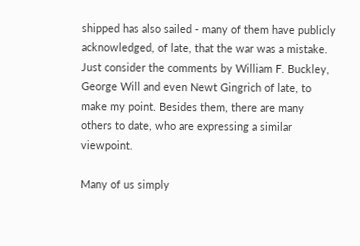shipped has also sailed - many of them have publicly acknowledged, of late, that the war was a mistake. Just consider the comments by William F. Buckley, George Will and even Newt Gingrich of late, to make my point. Besides them, there are many others to date, who are expressing a similar viewpoint.

Many of us simply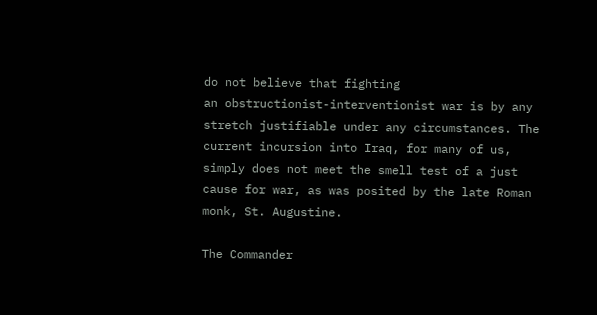do not believe that fighting
an obstructionist-interventionist war is by any stretch justifiable under any circumstances. The current incursion into Iraq, for many of us, simply does not meet the smell test of a just cause for war, as was posited by the late Roman monk, St. Augustine.

The Commander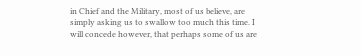in Chief and the Military, most of us believe, are simply asking us to swallow too much this time. I will concede however, that perhaps some of us are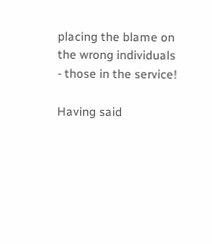placing the blame on the wrong individuals - those in the service!

Having said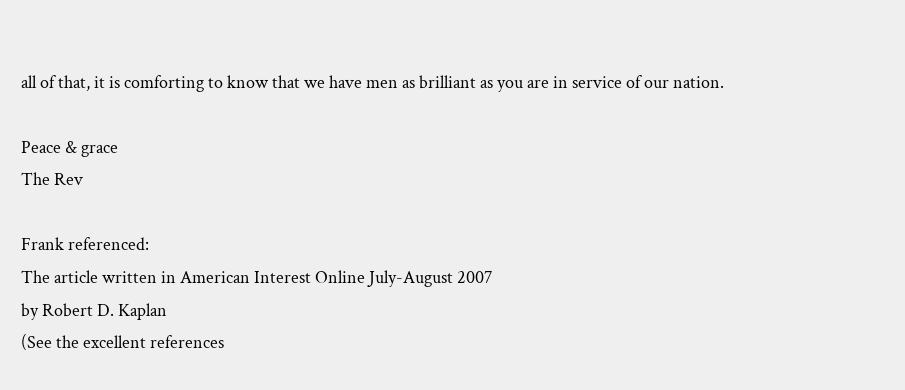all of that, it is comforting to know that we have men as brilliant as you are in service of our nation.

Peace & grace
The Rev

Frank referenced:
The article written in American Interest Online July-August 2007
by Robert D. Kaplan
(See the excellent references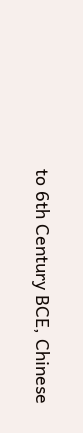to 6th Century BCE, Chinese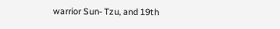warrior Sun- Tzu, and 19th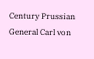Century Prussian General Carl von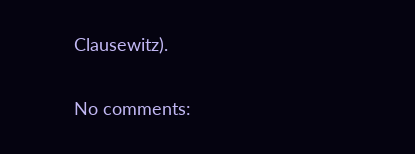Clausewitz).

No comments: